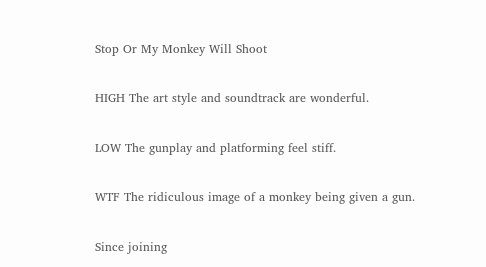Stop Or My Monkey Will Shoot

HIGH The art style and soundtrack are wonderful.

LOW The gunplay and platforming feel stiff.

WTF The ridiculous image of a monkey being given a gun.

Since joining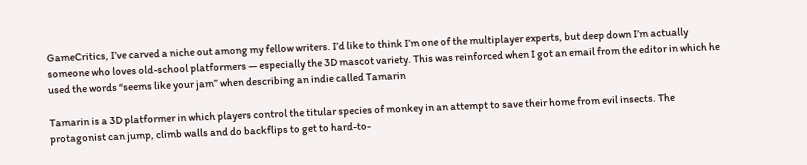GameCritics, I’ve carved a niche out among my fellow writers. I’d like to think I’m one of the multiplayer experts, but deep down I’m actually someone who loves old-school platformers — especially the 3D mascot variety. This was reinforced when I got an email from the editor in which he used the words “seems like your jam” when describing an indie called Tamarin

Tamarin is a 3D platformer in which players control the titular species of monkey in an attempt to save their home from evil insects. The protagonist can jump, climb walls and do backflips to get to hard-to-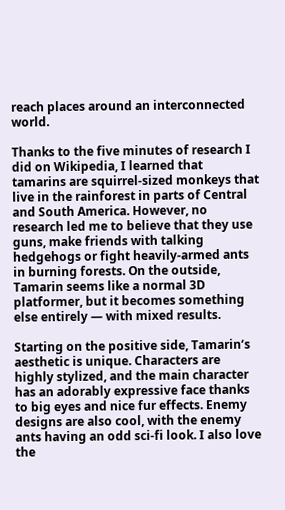reach places around an interconnected world.

Thanks to the five minutes of research I did on Wikipedia, I learned that tamarins are squirrel-sized monkeys that live in the rainforest in parts of Central and South America. However, no research led me to believe that they use guns, make friends with talking hedgehogs or fight heavily-armed ants in burning forests. On the outside, Tamarin seems like a normal 3D platformer, but it becomes something else entirely — with mixed results.

Starting on the positive side, Tamarin‘s aesthetic is unique. Characters are highly stylized, and the main character has an adorably expressive face thanks to big eyes and nice fur effects. Enemy designs are also cool, with the enemy ants having an odd sci-fi look. I also love the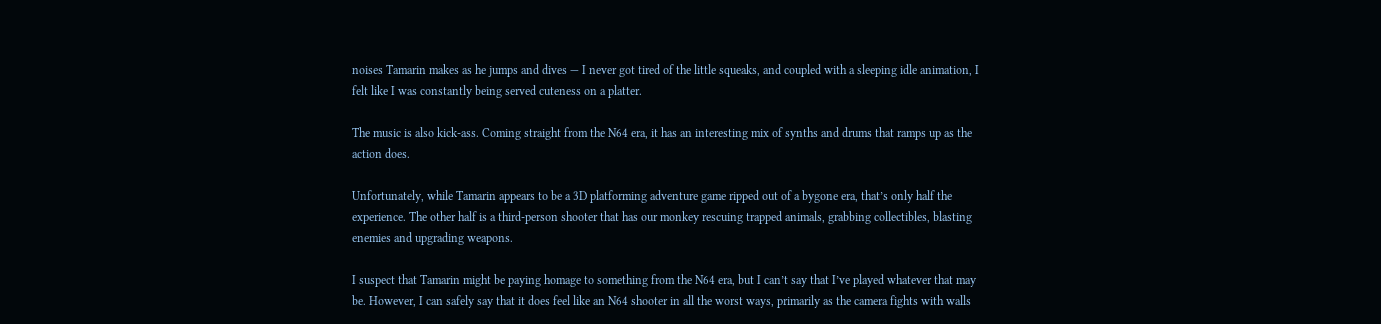noises Tamarin makes as he jumps and dives — I never got tired of the little squeaks, and coupled with a sleeping idle animation, I felt like I was constantly being served cuteness on a platter.

The music is also kick-ass. Coming straight from the N64 era, it has an interesting mix of synths and drums that ramps up as the action does.

Unfortunately, while Tamarin appears to be a 3D platforming adventure game ripped out of a bygone era, that’s only half the experience. The other half is a third-person shooter that has our monkey rescuing trapped animals, grabbing collectibles, blasting enemies and upgrading weapons.

I suspect that Tamarin might be paying homage to something from the N64 era, but I can’t say that I’ve played whatever that may be. However, I can safely say that it does feel like an N64 shooter in all the worst ways, primarily as the camera fights with walls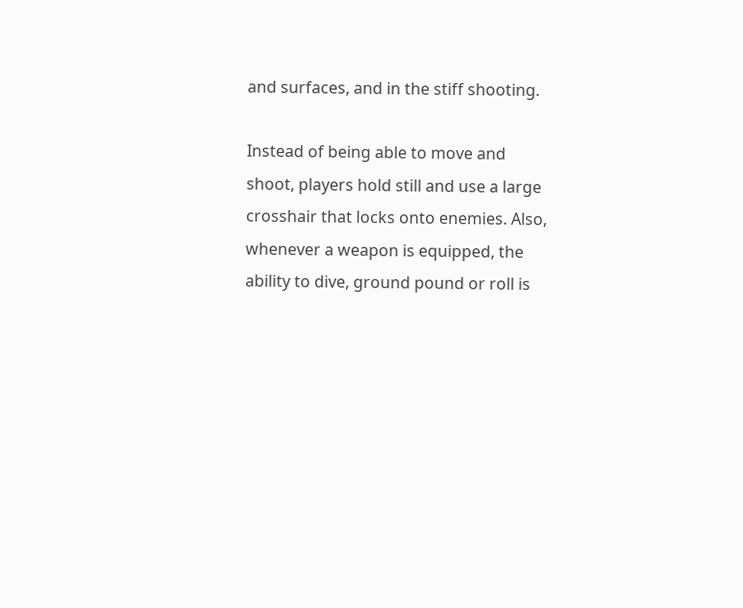and surfaces, and in the stiff shooting.

Instead of being able to move and shoot, players hold still and use a large crosshair that locks onto enemies. Also, whenever a weapon is equipped, the ability to dive, ground pound or roll is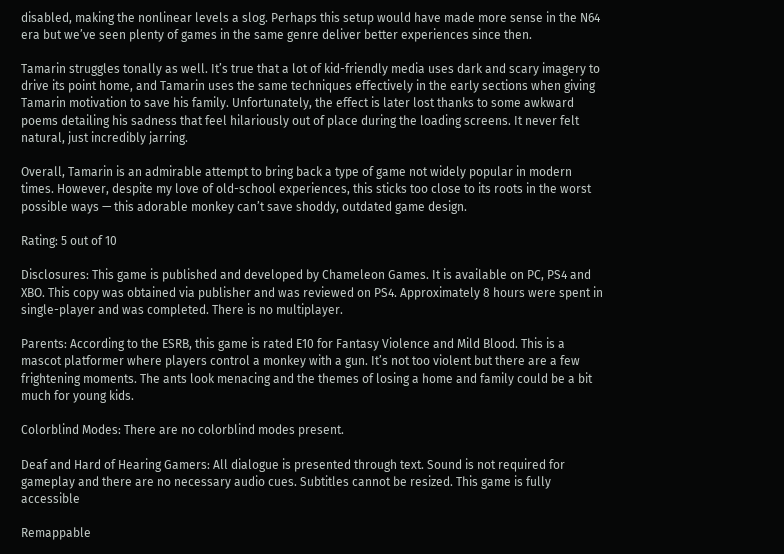disabled, making the nonlinear levels a slog. Perhaps this setup would have made more sense in the N64 era but we’ve seen plenty of games in the same genre deliver better experiences since then.

Tamarin struggles tonally as well. It’s true that a lot of kid-friendly media uses dark and scary imagery to drive its point home, and Tamarin uses the same techniques effectively in the early sections when giving Tamarin motivation to save his family. Unfortunately, the effect is later lost thanks to some awkward poems detailing his sadness that feel hilariously out of place during the loading screens. It never felt natural, just incredibly jarring.

Overall, Tamarin is an admirable attempt to bring back a type of game not widely popular in modern times. However, despite my love of old-school experiences, this sticks too close to its roots in the worst possible ways — this adorable monkey can’t save shoddy, outdated game design.

Rating: 5 out of 10

Disclosures: This game is published and developed by Chameleon Games. It is available on PC, PS4 and XBO. This copy was obtained via publisher and was reviewed on PS4. Approximately 8 hours were spent in single-player and was completed. There is no multiplayer.

Parents: According to the ESRB, this game is rated E10 for Fantasy Violence and Mild Blood. This is a mascot platformer where players control a monkey with a gun. It’s not too violent but there are a few frightening moments. The ants look menacing and the themes of losing a home and family could be a bit much for young kids.

Colorblind Modes: There are no colorblind modes present.

Deaf and Hard of Hearing Gamers: All dialogue is presented through text. Sound is not required for gameplay and there are no necessary audio cues. Subtitles cannot be resized. This game is fully accessible

Remappable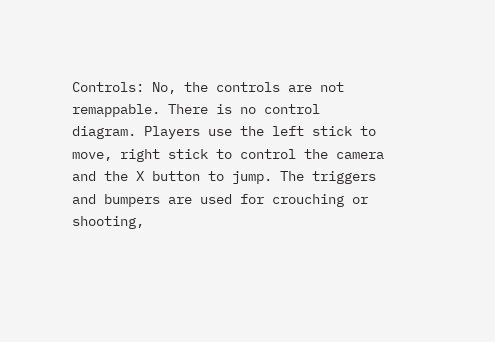Controls: No, the controls are not remappable. There is no control diagram. Players use the left stick to move, right stick to control the camera and the X button to jump. The triggers and bumpers are used for crouching or shooting,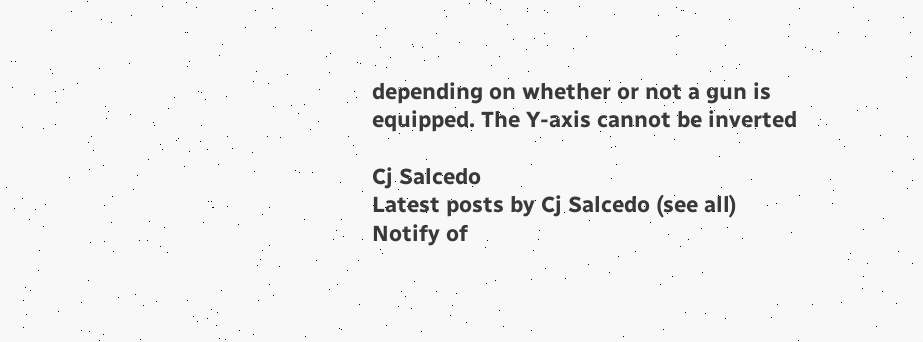depending on whether or not a gun is equipped. The Y-axis cannot be inverted

Cj Salcedo
Latest posts by Cj Salcedo (see all)
Notify of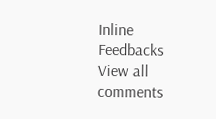Inline Feedbacks
View all comments